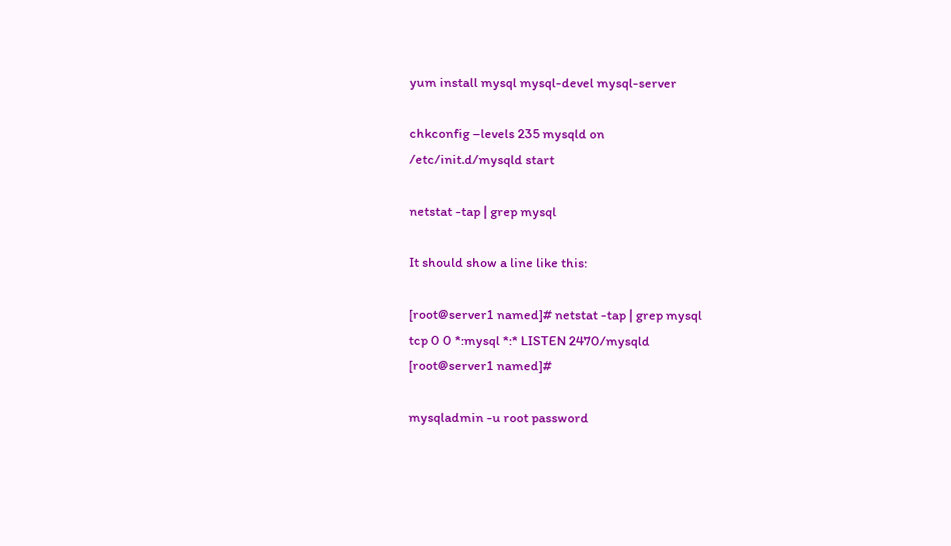yum install mysql mysql-devel mysql-server

chkconfig –levels 235 mysqld on
/etc/init.d/mysqld start

netstat -tap | grep mysql

It should show a line like this:

[root@server1 named]# netstat -tap | grep mysql
tcp 0 0 *:mysql *:* LISTEN 2470/mysqld
[root@server1 named]#

mysqladmin -u root password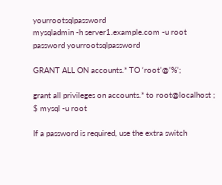yourrootsqlpassword
mysqladmin -h server1.example.com -u root password yourrootsqlpassword

GRANT ALL ON accounts.* TO ‘root’@’%’;

grant all privileges on accounts.* to root@localhost ;
$ mysql -u root

If a password is required, use the extra switch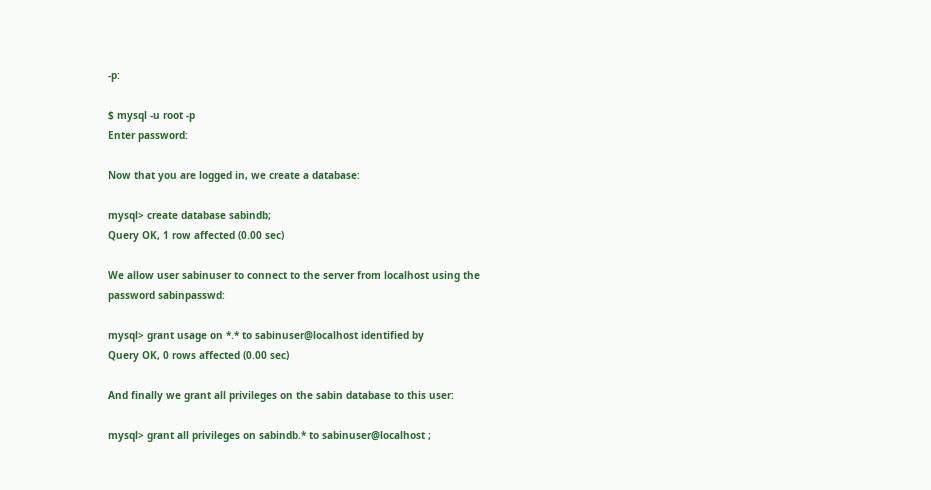-p:

$ mysql -u root -p
Enter password:

Now that you are logged in, we create a database:

mysql> create database sabindb;
Query OK, 1 row affected (0.00 sec)

We allow user sabinuser to connect to the server from localhost using the
password sabinpasswd:

mysql> grant usage on *.* to sabinuser@localhost identified by
Query OK, 0 rows affected (0.00 sec)

And finally we grant all privileges on the sabin database to this user:

mysql> grant all privileges on sabindb.* to sabinuser@localhost ;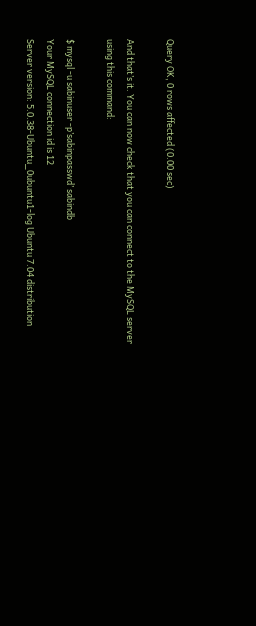Query OK, 0 rows affected (0.00 sec)

And that’s it. You can now check that you can connect to the MySQL server
using this command:

$ mysql -u sabinuser -p’sabinpasswd’ sabindb
Your MySQL connection id is 12
Server version: 5.0.38-Ubuntu_0ubuntu1-log Ubuntu 7.04 distribution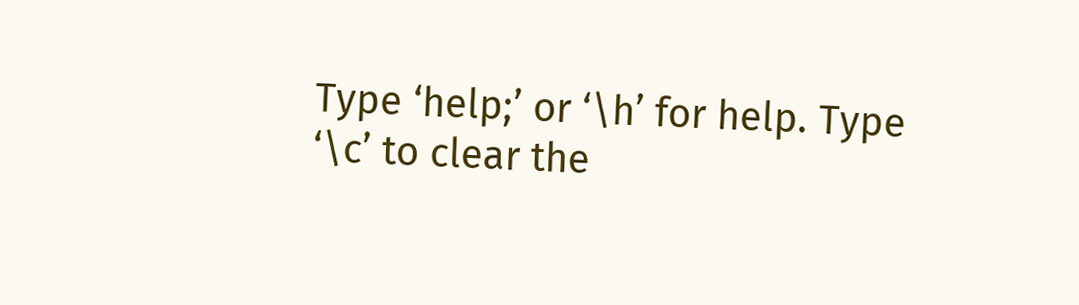Type ‘help;’ or ‘\h’ for help. Type ‘\c’ to clear the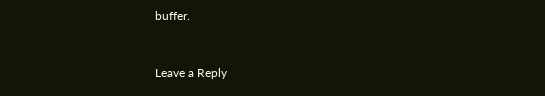buffer.


Leave a Reply